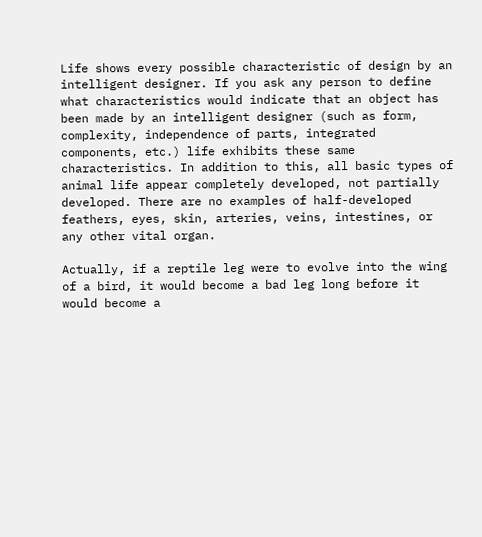Life shows every possible characteristic of design by an intelligent designer. If you ask any person to define what characteristics would indicate that an object has been made by an intelligent designer (such as form, complexity, independence of parts, integrated components, etc.) life exhibits these same characteristics. In addition to this, all basic types of animal life appear completely developed, not partially developed. There are no examples of half-developed feathers, eyes, skin, arteries, veins, intestines, or any other vital organ.

Actually, if a reptile leg were to evolve into the wing of a bird, it would become a bad leg long before it would become a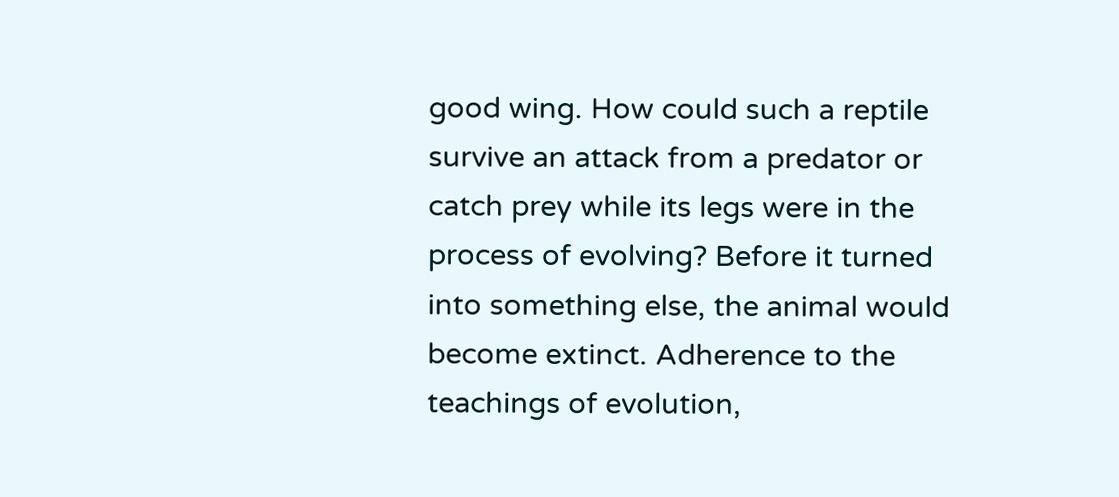good wing. How could such a reptile survive an attack from a predator or catch prey while its legs were in the process of evolving? Before it turned into something else, the animal would become extinct. Adherence to the teachings of evolution,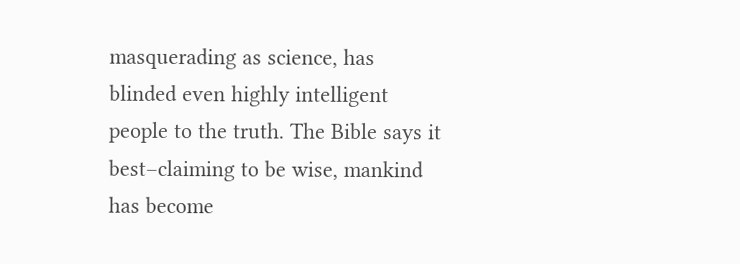masquerading as science, has blinded even highly intelligent people to the truth. The Bible says it best–claiming to be wise, mankind has become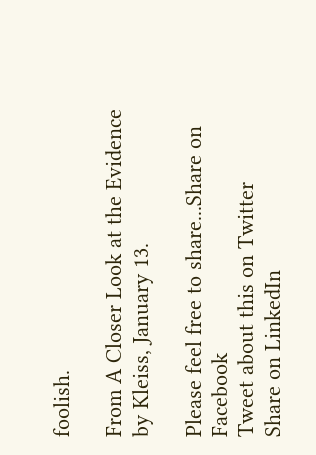foolish.

From A Closer Look at the Evidence by Kleiss, January 13.

Please feel free to share...Share on Facebook
Tweet about this on Twitter
Share on LinkedIn